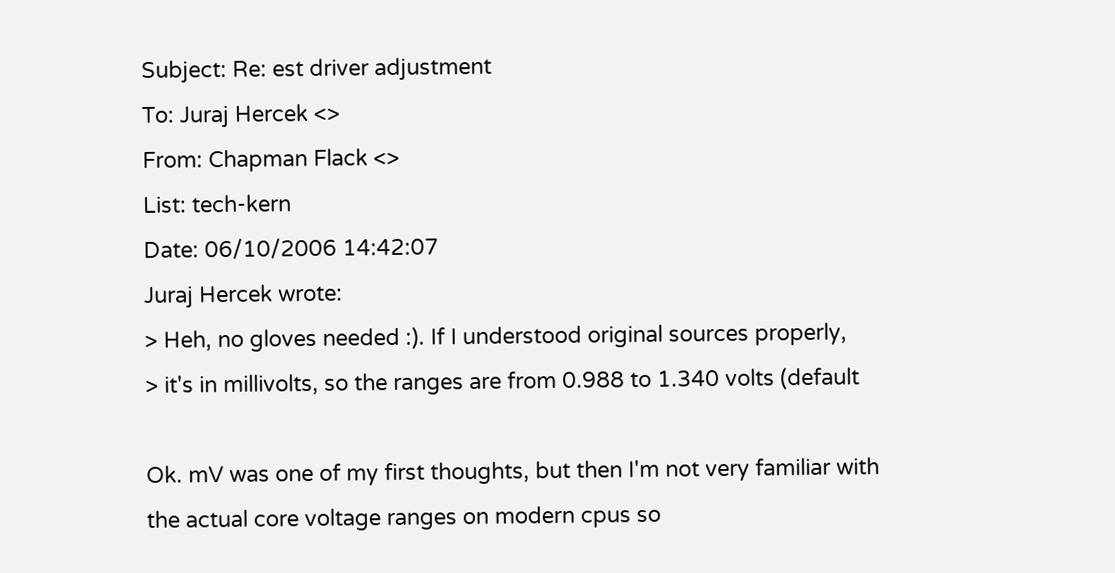Subject: Re: est driver adjustment
To: Juraj Hercek <>
From: Chapman Flack <>
List: tech-kern
Date: 06/10/2006 14:42:07
Juraj Hercek wrote:
> Heh, no gloves needed :). If I understood original sources properly,
> it's in millivolts, so the ranges are from 0.988 to 1.340 volts (default

Ok. mV was one of my first thoughts, but then I'm not very familiar with
the actual core voltage ranges on modern cpus so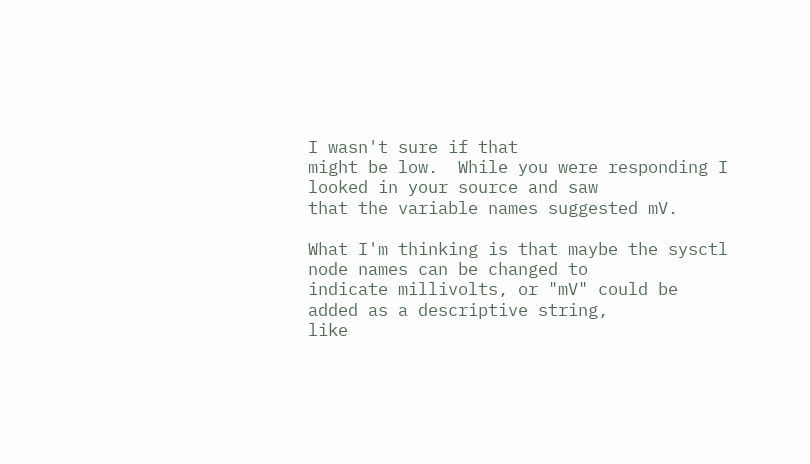I wasn't sure if that
might be low.  While you were responding I looked in your source and saw
that the variable names suggested mV.

What I'm thinking is that maybe the sysctl node names can be changed to
indicate millivolts, or "mV" could be added as a descriptive string,
like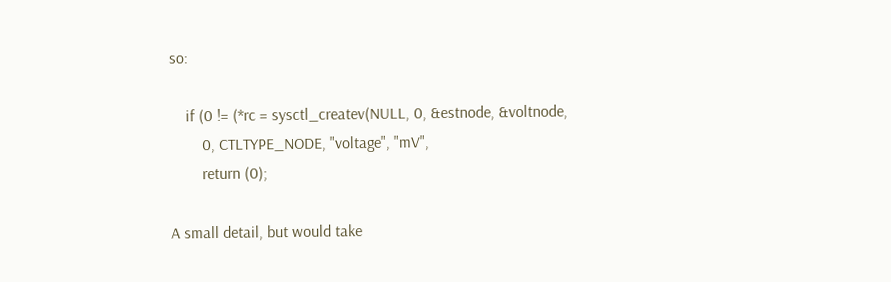so:

    if (0 != (*rc = sysctl_createv(NULL, 0, &estnode, &voltnode,
        0, CTLTYPE_NODE, "voltage", "mV",
        return (0);

A small detail, but would take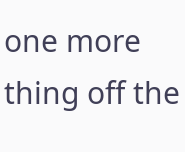one more thing off the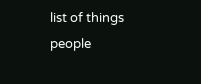list of things
people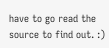have to go read the source to find out. :)